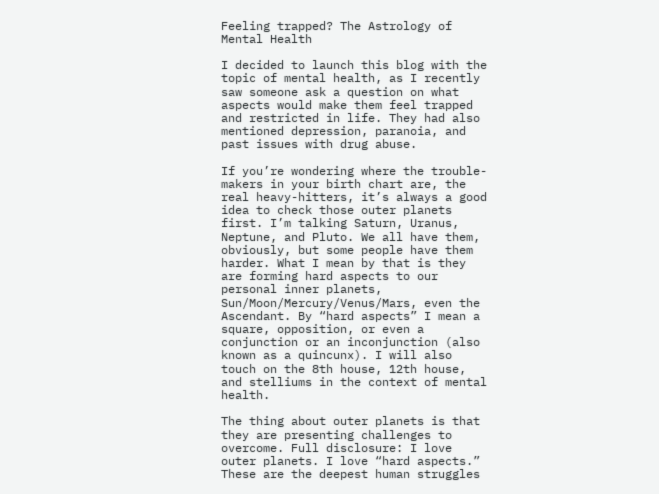Feeling trapped? The Astrology of Mental Health

I decided to launch this blog with the topic of mental health, as I recently saw someone ask a question on what aspects would make them feel trapped and restricted in life. They had also mentioned depression, paranoia, and past issues with drug abuse.

If you’re wondering where the trouble-makers in your birth chart are, the real heavy-hitters, it’s always a good idea to check those outer planets first. I’m talking Saturn, Uranus, Neptune, and Pluto. We all have them, obviously, but some people have them harder. What I mean by that is they are forming hard aspects to our personal inner planets, Sun/Moon/Mercury/Venus/Mars, even the Ascendant. By “hard aspects” I mean a square, opposition, or even a conjunction or an inconjunction (also known as a quincunx). I will also touch on the 8th house, 12th house, and stelliums in the context of mental health.

The thing about outer planets is that they are presenting challenges to overcome. Full disclosure: I love outer planets. I love “hard aspects.” These are the deepest human struggles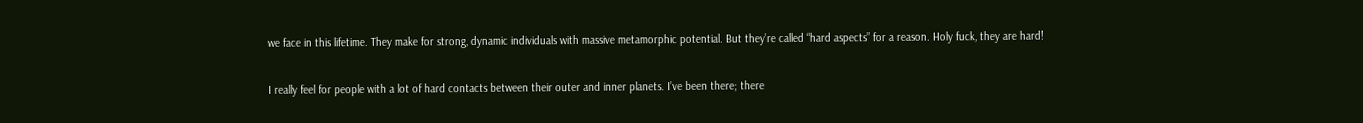we face in this lifetime. They make for strong, dynamic individuals with massive metamorphic potential. But they’re called “hard aspects” for a reason. Holy fuck, they are hard!

I really feel for people with a lot of hard contacts between their outer and inner planets. I’ve been there; there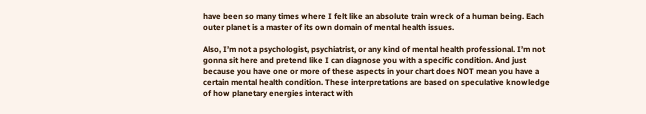have been so many times where I felt like an absolute train wreck of a human being. Each outer planet is a master of its own domain of mental health issues.

Also, I’m not a psychologist, psychiatrist, or any kind of mental health professional. I’m not gonna sit here and pretend like I can diagnose you with a specific condition. And just because you have one or more of these aspects in your chart does NOT mean you have a certain mental health condition. These interpretations are based on speculative knowledge of how planetary energies interact with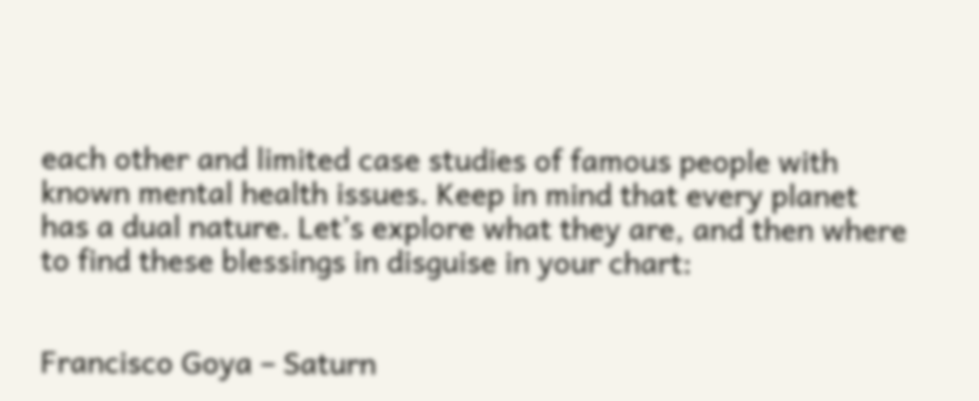each other and limited case studies of famous people with known mental health issues. Keep in mind that every planet has a dual nature. Let’s explore what they are, and then where to find these blessings in disguise in your chart:


Francisco Goya – Saturn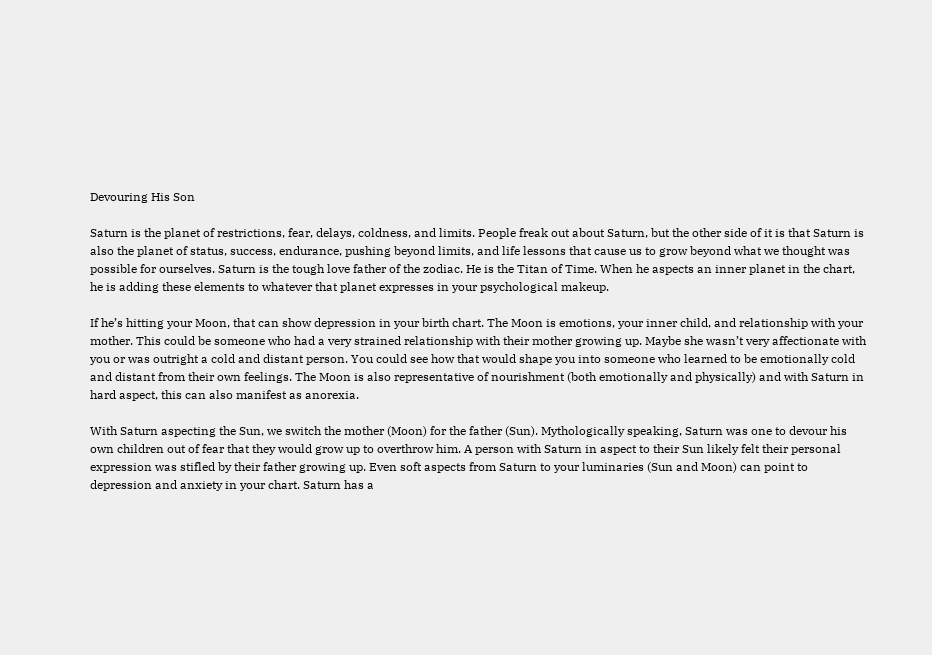Devouring His Son

Saturn is the planet of restrictions, fear, delays, coldness, and limits. People freak out about Saturn, but the other side of it is that Saturn is also the planet of status, success, endurance, pushing beyond limits, and life lessons that cause us to grow beyond what we thought was possible for ourselves. Saturn is the tough love father of the zodiac. He is the Titan of Time. When he aspects an inner planet in the chart, he is adding these elements to whatever that planet expresses in your psychological makeup.

If he’s hitting your Moon, that can show depression in your birth chart. The Moon is emotions, your inner child, and relationship with your mother. This could be someone who had a very strained relationship with their mother growing up. Maybe she wasn’t very affectionate with you or was outright a cold and distant person. You could see how that would shape you into someone who learned to be emotionally cold and distant from their own feelings. The Moon is also representative of nourishment (both emotionally and physically) and with Saturn in hard aspect, this can also manifest as anorexia.

With Saturn aspecting the Sun, we switch the mother (Moon) for the father (Sun). Mythologically speaking, Saturn was one to devour his own children out of fear that they would grow up to overthrow him. A person with Saturn in aspect to their Sun likely felt their personal expression was stifled by their father growing up. Even soft aspects from Saturn to your luminaries (Sun and Moon) can point to depression and anxiety in your chart. Saturn has a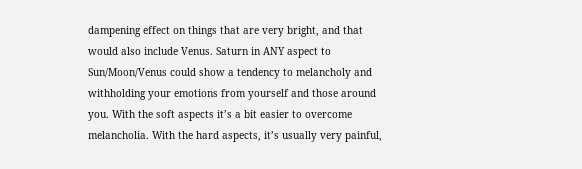dampening effect on things that are very bright, and that would also include Venus. Saturn in ANY aspect to Sun/Moon/Venus could show a tendency to melancholy and withholding your emotions from yourself and those around you. With the soft aspects it’s a bit easier to overcome melancholia. With the hard aspects, it’s usually very painful,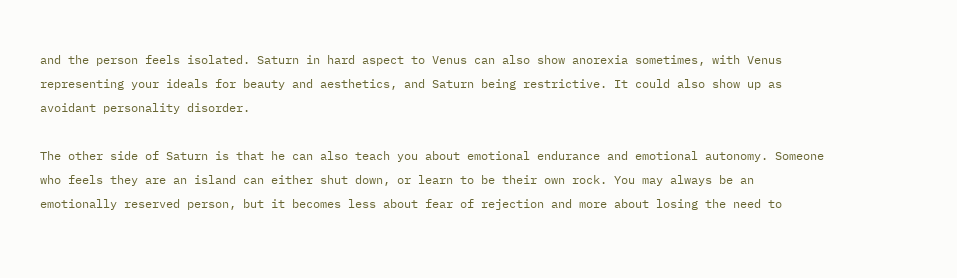and the person feels isolated. Saturn in hard aspect to Venus can also show anorexia sometimes, with Venus representing your ideals for beauty and aesthetics, and Saturn being restrictive. It could also show up as avoidant personality disorder.

The other side of Saturn is that he can also teach you about emotional endurance and emotional autonomy. Someone who feels they are an island can either shut down, or learn to be their own rock. You may always be an emotionally reserved person, but it becomes less about fear of rejection and more about losing the need to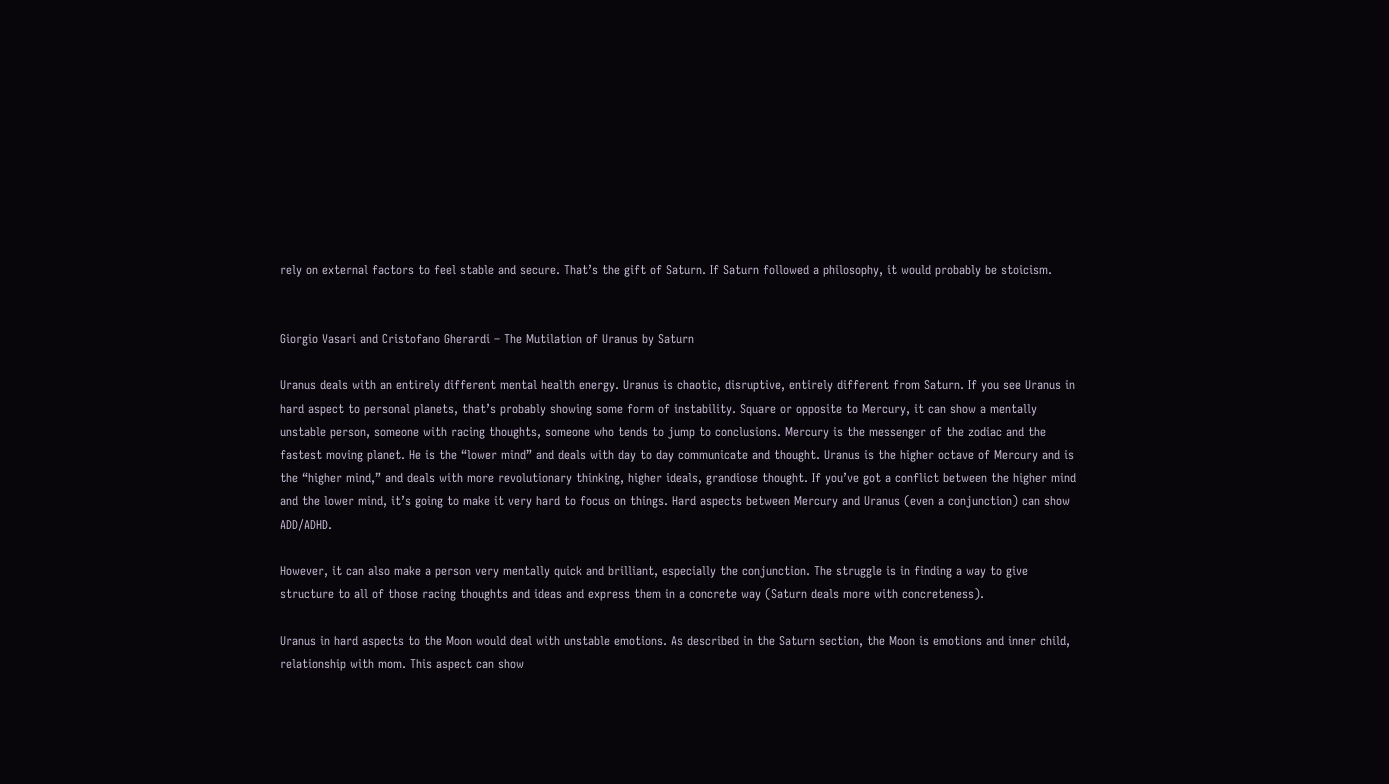rely on external factors to feel stable and secure. That’s the gift of Saturn. If Saturn followed a philosophy, it would probably be stoicism.


Giorgio Vasari and Cristofano Gherardi – The Mutilation of Uranus by Saturn

Uranus deals with an entirely different mental health energy. Uranus is chaotic, disruptive, entirely different from Saturn. If you see Uranus in hard aspect to personal planets, that’s probably showing some form of instability. Square or opposite to Mercury, it can show a mentally unstable person, someone with racing thoughts, someone who tends to jump to conclusions. Mercury is the messenger of the zodiac and the fastest moving planet. He is the “lower mind” and deals with day to day communicate and thought. Uranus is the higher octave of Mercury and is the “higher mind,” and deals with more revolutionary thinking, higher ideals, grandiose thought. If you’ve got a conflict between the higher mind and the lower mind, it’s going to make it very hard to focus on things. Hard aspects between Mercury and Uranus (even a conjunction) can show ADD/ADHD.

However, it can also make a person very mentally quick and brilliant, especially the conjunction. The struggle is in finding a way to give structure to all of those racing thoughts and ideas and express them in a concrete way (Saturn deals more with concreteness).

Uranus in hard aspects to the Moon would deal with unstable emotions. As described in the Saturn section, the Moon is emotions and inner child, relationship with mom. This aspect can show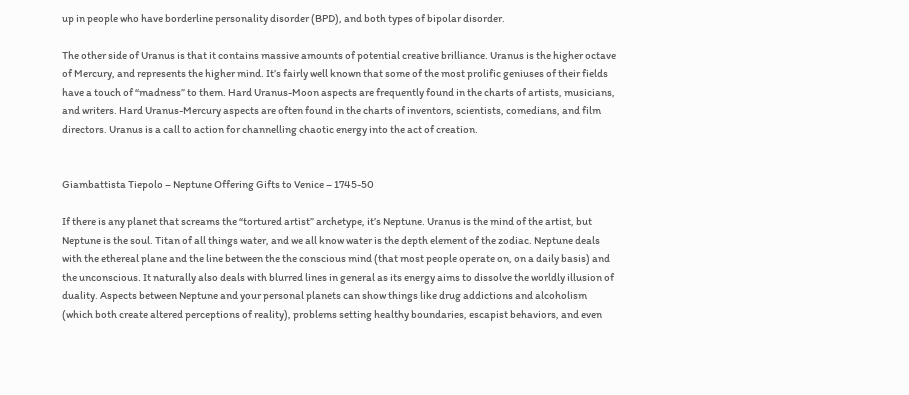up in people who have borderline personality disorder (BPD), and both types of bipolar disorder.

The other side of Uranus is that it contains massive amounts of potential creative brilliance. Uranus is the higher octave of Mercury, and represents the higher mind. It’s fairly well known that some of the most prolific geniuses of their fields have a touch of “madness” to them. Hard Uranus-Moon aspects are frequently found in the charts of artists, musicians, and writers. Hard Uranus-Mercury aspects are often found in the charts of inventors, scientists, comedians, and film directors. Uranus is a call to action for channelling chaotic energy into the act of creation.


Giambattista Tiepolo – Neptune Offering Gifts to Venice – 1745-50

If there is any planet that screams the “tortured artist” archetype, it’s Neptune. Uranus is the mind of the artist, but Neptune is the soul. Titan of all things water, and we all know water is the depth element of the zodiac. Neptune deals with the ethereal plane and the line between the the conscious mind (that most people operate on, on a daily basis) and the unconscious. It naturally also deals with blurred lines in general as its energy aims to dissolve the worldly illusion of duality. Aspects between Neptune and your personal planets can show things like drug addictions and alcoholism (which both create altered perceptions of reality), problems setting healthy boundaries, escapist behaviors, and even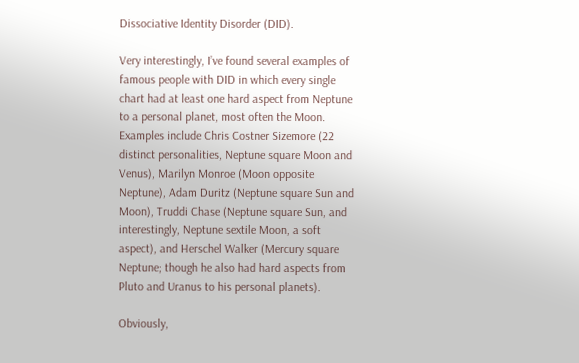Dissociative Identity Disorder (DID).

Very interestingly, I’ve found several examples of famous people with DID in which every single chart had at least one hard aspect from Neptune to a personal planet, most often the Moon. Examples include Chris Costner Sizemore (22 distinct personalities, Neptune square Moon and Venus), Marilyn Monroe (Moon opposite Neptune), Adam Duritz (Neptune square Sun and Moon), Truddi Chase (Neptune square Sun, and interestingly, Neptune sextile Moon, a soft aspect), and Herschel Walker (Mercury square Neptune; though he also had hard aspects from Pluto and Uranus to his personal planets).

Obviously,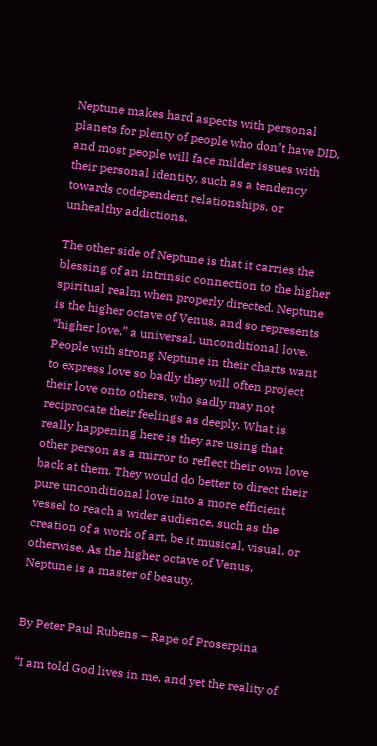Neptune makes hard aspects with personal planets for plenty of people who don’t have DID, and most people will face milder issues with their personal identity, such as a tendency towards codependent relationships, or unhealthy addictions.

The other side of Neptune is that it carries the blessing of an intrinsic connection to the higher spiritual realm when properly directed. Neptune is the higher octave of Venus, and so represents “higher love,” a universal, unconditional love. People with strong Neptune in their charts want to express love so badly they will often project their love onto others, who sadly may not reciprocate their feelings as deeply. What is really happening here is they are using that other person as a mirror to reflect their own love back at them. They would do better to direct their pure unconditional love into a more efficient vessel to reach a wider audience, such as the creation of a work of art, be it musical, visual, or otherwise. As the higher octave of Venus, Neptune is a master of beauty.


By Peter Paul Rubens – Rape of Proserpina

“I am told God lives in me, and yet the reality of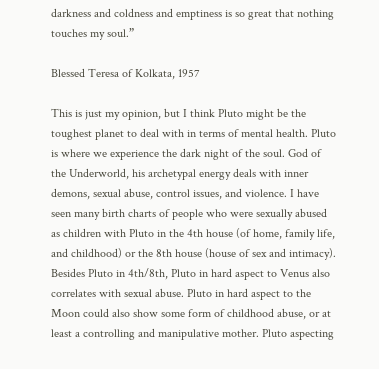darkness and coldness and emptiness is so great that nothing touches my soul.”

Blessed Teresa of Kolkata, 1957

This is just my opinion, but I think Pluto might be the toughest planet to deal with in terms of mental health. Pluto is where we experience the dark night of the soul. God of the Underworld, his archetypal energy deals with inner demons, sexual abuse, control issues, and violence. I have seen many birth charts of people who were sexually abused as children with Pluto in the 4th house (of home, family life, and childhood) or the 8th house (house of sex and intimacy). Besides Pluto in 4th/8th, Pluto in hard aspect to Venus also correlates with sexual abuse. Pluto in hard aspect to the Moon could also show some form of childhood abuse, or at least a controlling and manipulative mother. Pluto aspecting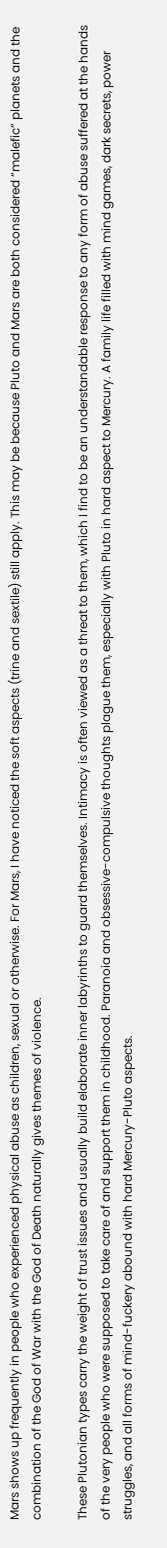Mars shows up frequently in people who experienced physical abuse as children, sexual or otherwise. For Mars, I have noticed the soft aspects (trine and sextile) still apply. This may be because Pluto and Mars are both considered “malefic” planets and the combination of the God of War with the God of Death naturally gives themes of violence.

These Plutonian types carry the weight of trust issues and usually build elaborate inner labyrinths to guard themselves. Intimacy is often viewed as a threat to them, which I find to be an understandable response to any form of abuse suffered at the hands of the very people who were supposed to take care of and support them in childhood. Paranoia and obsessive-compulsive thoughts plague them, especially with Pluto in hard aspect to Mercury. A family life filled with mind games, dark secrets, power struggles, and all forms of mind-fuckery abound with hard Mercury-Pluto aspects.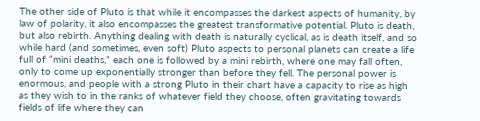The other side of Pluto is that while it encompasses the darkest aspects of humanity, by law of polarity, it also encompasses the greatest transformative potential. Pluto is death, but also rebirth. Anything dealing with death is naturally cyclical, as is death itself, and so while hard (and sometimes, even soft) Pluto aspects to personal planets can create a life full of “mini deaths,” each one is followed by a mini rebirth, where one may fall often, only to come up exponentially stronger than before they fell. The personal power is enormous, and people with a strong Pluto in their chart have a capacity to rise as high as they wish to in the ranks of whatever field they choose, often gravitating towards fields of life where they can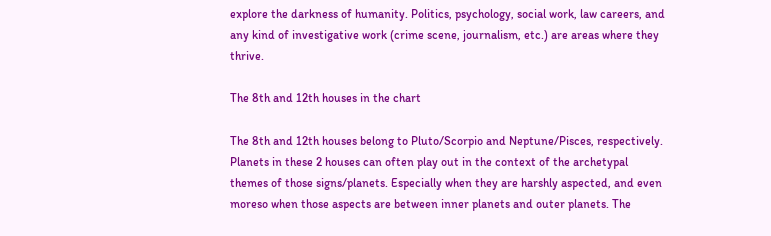explore the darkness of humanity. Politics, psychology, social work, law careers, and any kind of investigative work (crime scene, journalism, etc.) are areas where they thrive.

The 8th and 12th houses in the chart

The 8th and 12th houses belong to Pluto/Scorpio and Neptune/Pisces, respectively. Planets in these 2 houses can often play out in the context of the archetypal themes of those signs/planets. Especially when they are harshly aspected, and even moreso when those aspects are between inner planets and outer planets. The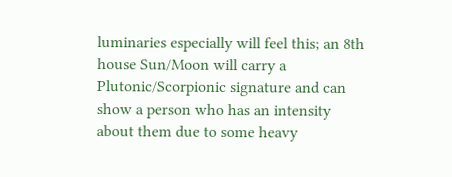luminaries especially will feel this; an 8th house Sun/Moon will carry a Plutonic/Scorpionic signature and can show a person who has an intensity about them due to some heavy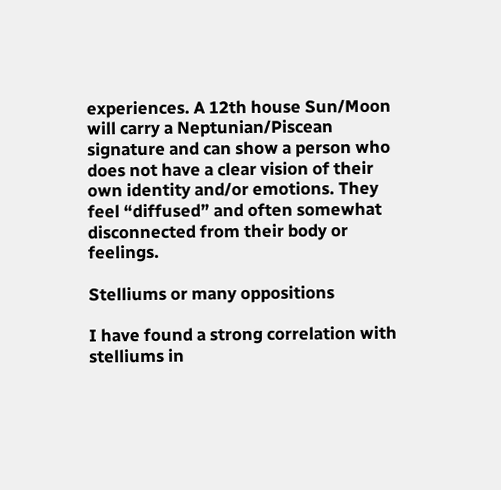experiences. A 12th house Sun/Moon will carry a Neptunian/Piscean signature and can show a person who does not have a clear vision of their own identity and/or emotions. They feel “diffused” and often somewhat disconnected from their body or feelings.

Stelliums or many oppositions

I have found a strong correlation with stelliums in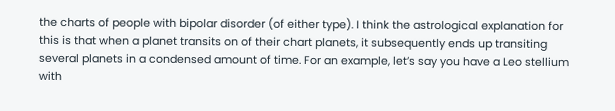the charts of people with bipolar disorder (of either type). I think the astrological explanation for this is that when a planet transits on of their chart planets, it subsequently ends up transiting several planets in a condensed amount of time. For an example, let’s say you have a Leo stellium with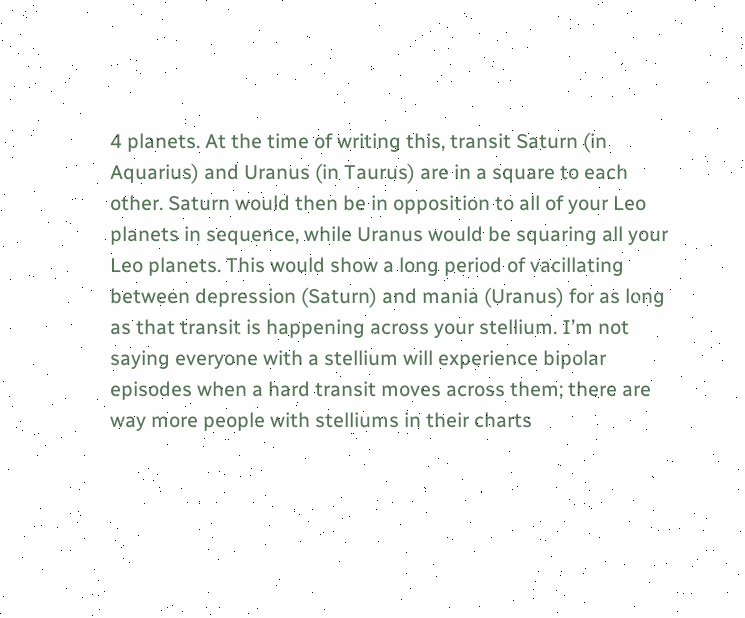4 planets. At the time of writing this, transit Saturn (in Aquarius) and Uranus (in Taurus) are in a square to each other. Saturn would then be in opposition to all of your Leo planets in sequence, while Uranus would be squaring all your Leo planets. This would show a long period of vacillating between depression (Saturn) and mania (Uranus) for as long as that transit is happening across your stellium. I’m not saying everyone with a stellium will experience bipolar episodes when a hard transit moves across them; there are way more people with stelliums in their charts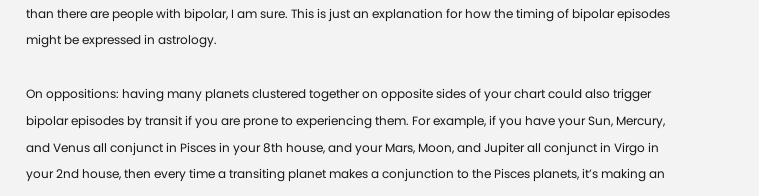than there are people with bipolar, I am sure. This is just an explanation for how the timing of bipolar episodes might be expressed in astrology.

On oppositions: having many planets clustered together on opposite sides of your chart could also trigger bipolar episodes by transit if you are prone to experiencing them. For example, if you have your Sun, Mercury, and Venus all conjunct in Pisces in your 8th house, and your Mars, Moon, and Jupiter all conjunct in Virgo in your 2nd house, then every time a transiting planet makes a conjunction to the Pisces planets, it’s making an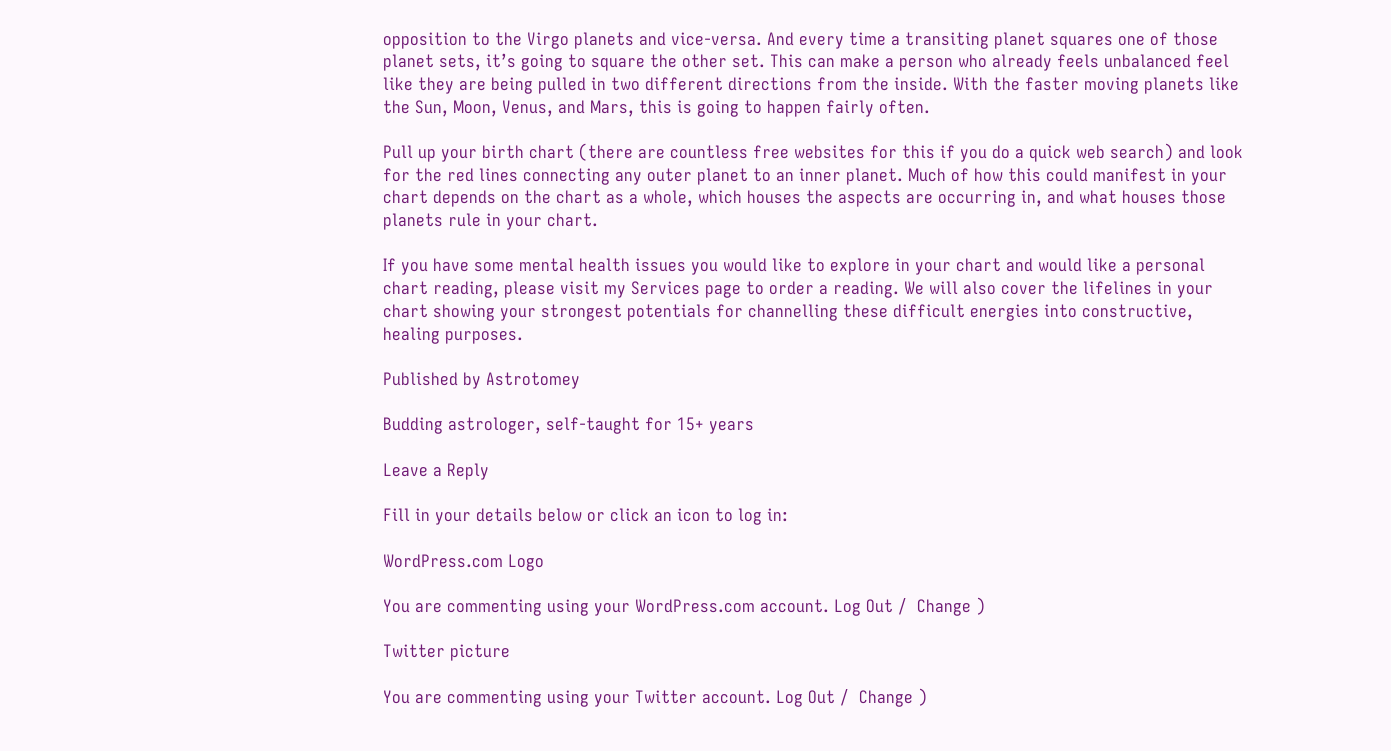opposition to the Virgo planets and vice-versa. And every time a transiting planet squares one of those planet sets, it’s going to square the other set. This can make a person who already feels unbalanced feel like they are being pulled in two different directions from the inside. With the faster moving planets like the Sun, Moon, Venus, and Mars, this is going to happen fairly often.

Pull up your birth chart (there are countless free websites for this if you do a quick web search) and look for the red lines connecting any outer planet to an inner planet. Much of how this could manifest in your chart depends on the chart as a whole, which houses the aspects are occurring in, and what houses those planets rule in your chart.

If you have some mental health issues you would like to explore in your chart and would like a personal chart reading, please visit my Services page to order a reading. We will also cover the lifelines in your chart showing your strongest potentials for channelling these difficult energies into constructive, healing purposes.

Published by Astrotomey

Budding astrologer, self-taught for 15+ years

Leave a Reply

Fill in your details below or click an icon to log in:

WordPress.com Logo

You are commenting using your WordPress.com account. Log Out /  Change )

Twitter picture

You are commenting using your Twitter account. Log Out /  Change )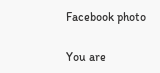Facebook photo

You are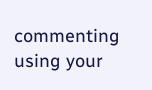commenting using your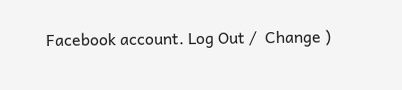Facebook account. Log Out /  Change )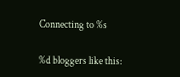Connecting to %s

%d bloggers like this: